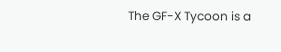The GF-X Tycoon is a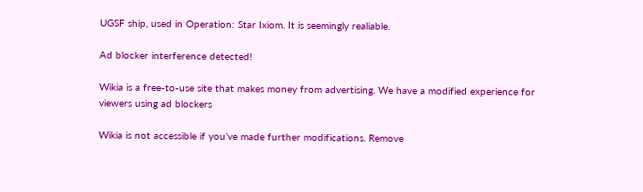UGSF ship, used in Operation: Star Ixiom. It is seemingly realiable.

Ad blocker interference detected!

Wikia is a free-to-use site that makes money from advertising. We have a modified experience for viewers using ad blockers

Wikia is not accessible if you’ve made further modifications. Remove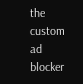the custom ad blocker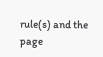rule(s) and the page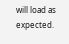will load as expected.